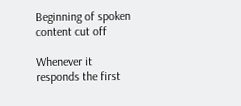Beginning of spoken content cut off

Whenever it responds the first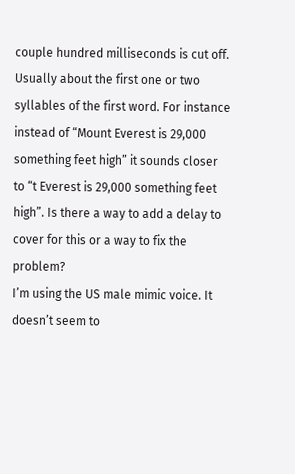couple hundred milliseconds is cut off. Usually about the first one or two syllables of the first word. For instance instead of “Mount Everest is 29,000 something feet high” it sounds closer to “t Everest is 29,000 something feet high”. Is there a way to add a delay to cover for this or a way to fix the problem?
I’m using the US male mimic voice. It doesn’t seem to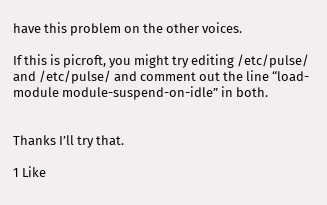have this problem on the other voices.

If this is picroft, you might try editing /etc/pulse/ and /etc/pulse/ and comment out the line “load-module module-suspend-on-idle” in both.


Thanks I’ll try that.

1 Like